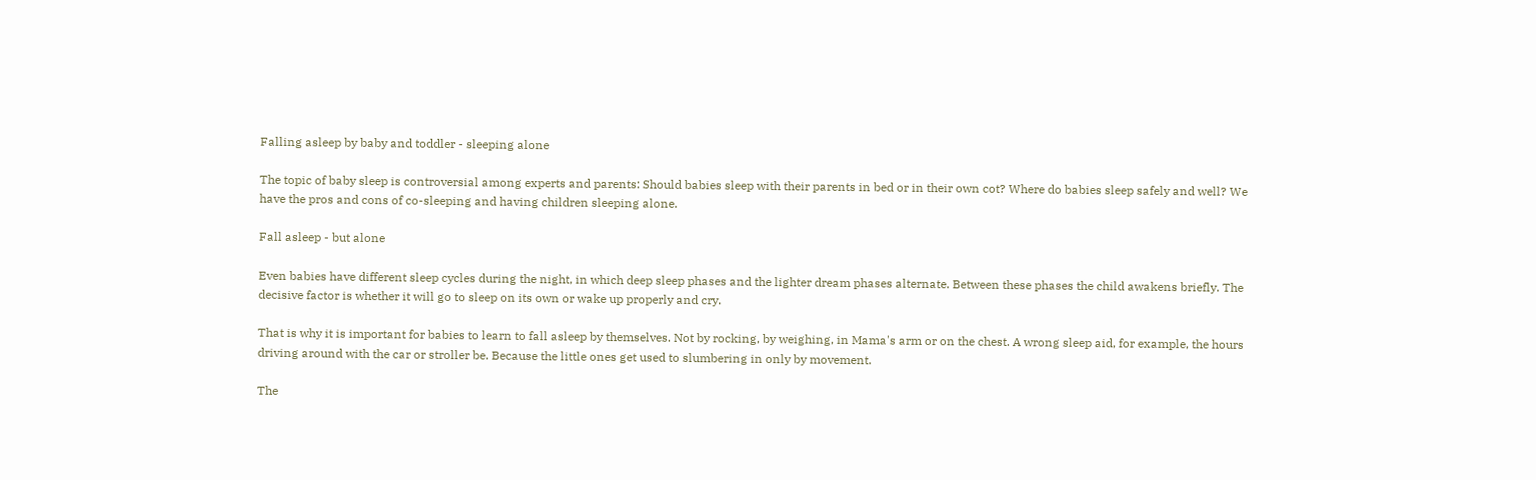Falling asleep by baby and toddler - sleeping alone

The topic of baby sleep is controversial among experts and parents: Should babies sleep with their parents in bed or in their own cot? Where do babies sleep safely and well? We have the pros and cons of co-sleeping and having children sleeping alone.

Fall asleep - but alone

Even babies have different sleep cycles during the night, in which deep sleep phases and the lighter dream phases alternate. Between these phases the child awakens briefly. The decisive factor is whether it will go to sleep on its own or wake up properly and cry.

That is why it is important for babies to learn to fall asleep by themselves. Not by rocking, by weighing, in Mama's arm or on the chest. A wrong sleep aid, for example, the hours driving around with the car or stroller be. Because the little ones get used to slumbering in only by movement.

The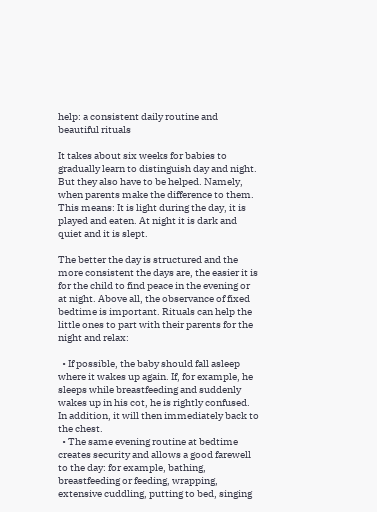help: a consistent daily routine and beautiful rituals

It takes about six weeks for babies to gradually learn to distinguish day and night. But they also have to be helped. Namely, when parents make the difference to them. This means: It is light during the day, it is played and eaten. At night it is dark and quiet and it is slept.

The better the day is structured and the more consistent the days are, the easier it is for the child to find peace in the evening or at night. Above all, the observance of fixed bedtime is important. Rituals can help the little ones to part with their parents for the night and relax:

  • If possible, the baby should fall asleep where it wakes up again. If, for example, he sleeps while breastfeeding and suddenly wakes up in his cot, he is rightly confused. In addition, it will then immediately back to the chest.
  • The same evening routine at bedtime creates security and allows a good farewell to the day: for example, bathing, breastfeeding or feeding, wrapping, extensive cuddling, putting to bed, singing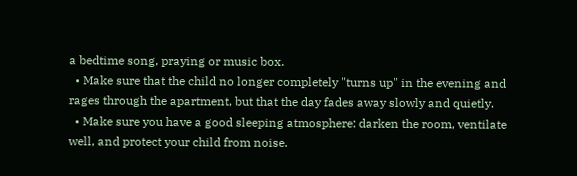a bedtime song, praying or music box.
  • Make sure that the child no longer completely "turns up" in the evening and rages through the apartment, but that the day fades away slowly and quietly.
  • Make sure you have a good sleeping atmosphere: darken the room, ventilate well, and protect your child from noise.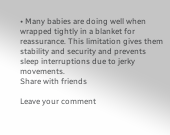• Many babies are doing well when wrapped tightly in a blanket for reassurance. This limitation gives them stability and security and prevents sleep interruptions due to jerky movements.
Share with friends

Leave your comment